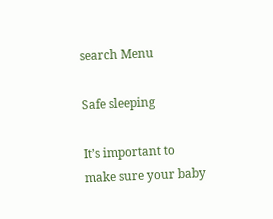search Menu

Safe sleeping

It’s important to make sure your baby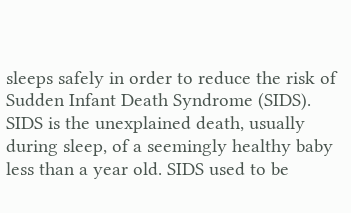sleeps safely in order to reduce the risk of Sudden Infant Death Syndrome (SIDS). SIDS is the unexplained death, usually during sleep, of a seemingly healthy baby less than a year old. SIDS used to be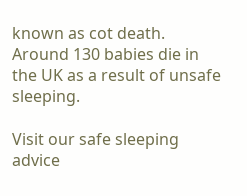known as cot death. Around 130 babies die in the UK as a result of unsafe sleeping.

Visit our safe sleeping advice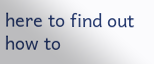here to find out how to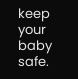keep your baby safe.